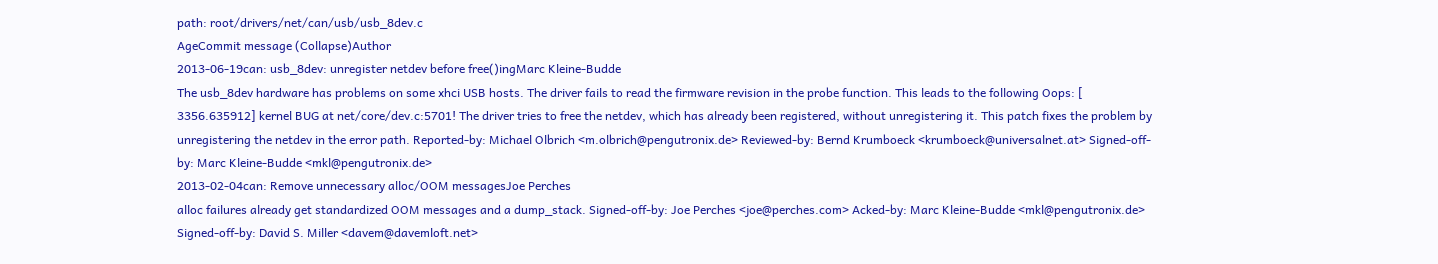path: root/drivers/net/can/usb/usb_8dev.c
AgeCommit message (Collapse)Author
2013-06-19can: usb_8dev: unregister netdev before free()ingMarc Kleine-Budde
The usb_8dev hardware has problems on some xhci USB hosts. The driver fails to read the firmware revision in the probe function. This leads to the following Oops: [ 3356.635912] kernel BUG at net/core/dev.c:5701! The driver tries to free the netdev, which has already been registered, without unregistering it. This patch fixes the problem by unregistering the netdev in the error path. Reported-by: Michael Olbrich <m.olbrich@pengutronix.de> Reviewed-by: Bernd Krumboeck <krumboeck@universalnet.at> Signed-off-by: Marc Kleine-Budde <mkl@pengutronix.de>
2013-02-04can: Remove unnecessary alloc/OOM messagesJoe Perches
alloc failures already get standardized OOM messages and a dump_stack. Signed-off-by: Joe Perches <joe@perches.com> Acked-by: Marc Kleine-Budde <mkl@pengutronix.de> Signed-off-by: David S. Miller <davem@davemloft.net>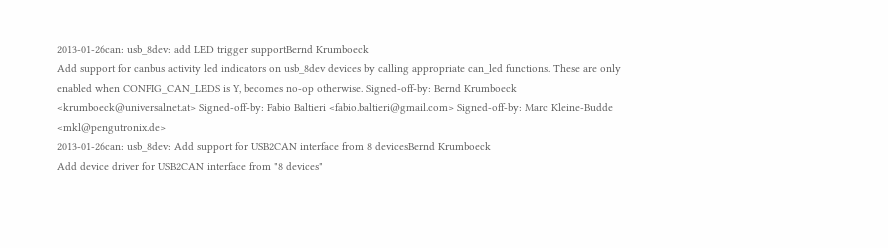2013-01-26can: usb_8dev: add LED trigger supportBernd Krumboeck
Add support for canbus activity led indicators on usb_8dev devices by calling appropriate can_led functions. These are only enabled when CONFIG_CAN_LEDS is Y, becomes no-op otherwise. Signed-off-by: Bernd Krumboeck <krumboeck@universalnet.at> Signed-off-by: Fabio Baltieri <fabio.baltieri@gmail.com> Signed-off-by: Marc Kleine-Budde <mkl@pengutronix.de>
2013-01-26can: usb_8dev: Add support for USB2CAN interface from 8 devicesBernd Krumboeck
Add device driver for USB2CAN interface from "8 devices"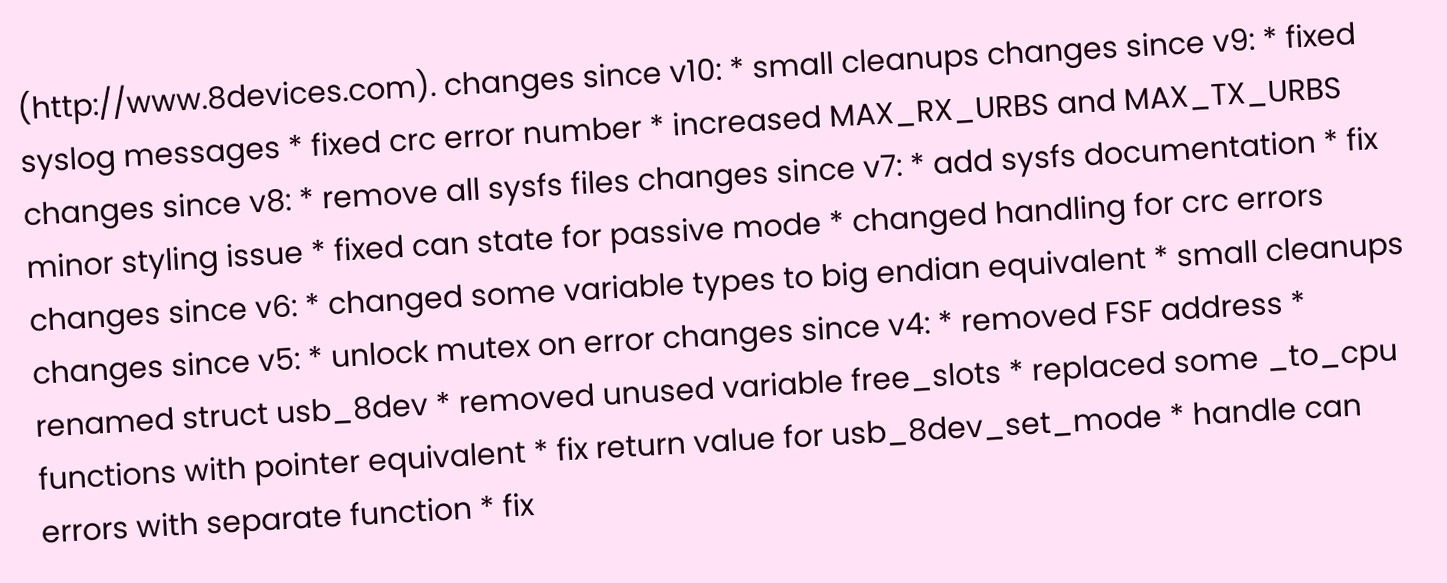(http://www.8devices.com). changes since v10: * small cleanups changes since v9: * fixed syslog messages * fixed crc error number * increased MAX_RX_URBS and MAX_TX_URBS changes since v8: * remove all sysfs files changes since v7: * add sysfs documentation * fix minor styling issue * fixed can state for passive mode * changed handling for crc errors changes since v6: * changed some variable types to big endian equivalent * small cleanups changes since v5: * unlock mutex on error changes since v4: * removed FSF address * renamed struct usb_8dev * removed unused variable free_slots * replaced some _to_cpu functions with pointer equivalent * fix return value for usb_8dev_set_mode * handle can errors with separate function * fix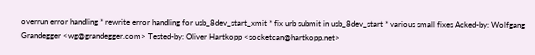overrun error handling * rewrite error handling for usb_8dev_start_xmit * fix urb submit in usb_8dev_start * various small fixes Acked-by: Wolfgang Grandegger <wg@grandegger.com> Tested-by: Oliver Hartkopp <socketcan@hartkopp.net>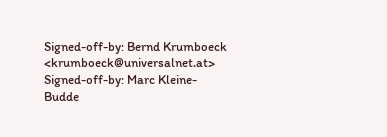Signed-off-by: Bernd Krumboeck <krumboeck@universalnet.at> Signed-off-by: Marc Kleine-Budde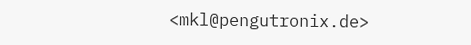<mkl@pengutronix.de>